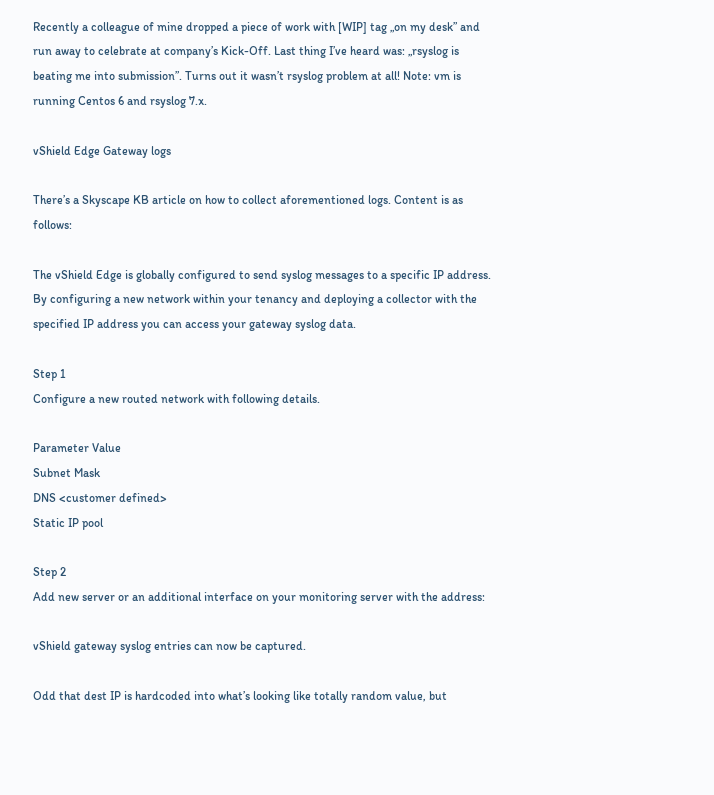Recently a colleague of mine dropped a piece of work with [WIP] tag „on my desk” and run away to celebrate at company’s Kick-Off. Last thing I’ve heard was: „rsyslog is beating me into submission”. Turns out it wasn’t rsyslog problem at all! Note: vm is running Centos 6 and rsyslog 7.x.

vShield Edge Gateway logs

There’s a Skyscape KB article on how to collect aforementioned logs. Content is as follows:

The vShield Edge is globally configured to send syslog messages to a specific IP address. By configuring a new network within your tenancy and deploying a collector with the specified IP address you can access your gateway syslog data.

Step 1
Configure a new routed network with following details.

Parameter Value
Subnet Mask
DNS <customer defined>
Static IP pool

Step 2
Add new server or an additional interface on your monitoring server with the address:

vShield gateway syslog entries can now be captured.

Odd that dest IP is hardcoded into what’s looking like totally random value, but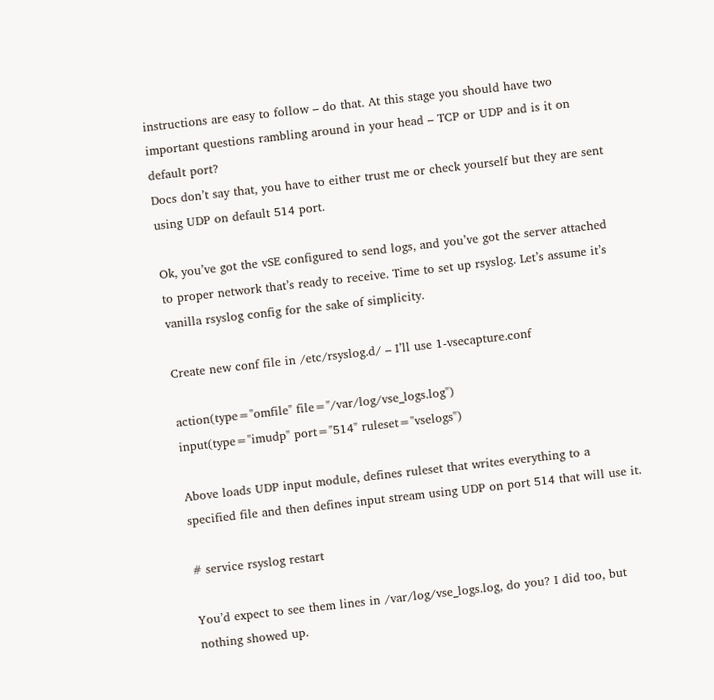instructions are easy to follow – do that. At this stage you should have two important questions rambling around in your head – TCP or UDP and is it on default port?
Docs don’t say that, you have to either trust me or check yourself but they are sent using UDP on default 514 port.

Ok, you’ve got the vSE configured to send logs, and you’ve got the server attached to proper network that’s ready to receive. Time to set up rsyslog. Let’s assume it’s vanilla rsyslog config for the sake of simplicity.

Create new conf file in /etc/rsyslog.d/ – I’ll use 1-vsecapture.conf

action(type="omfile" file="/var/log/vse_logs.log")
input(type="imudp" port="514" ruleset="vselogs")

Above loads UDP input module, defines ruleset that writes everything to a specified file and then defines input stream using UDP on port 514 that will use it.

# service rsyslog restart

You’d expect to see them lines in /var/log/vse_logs.log, do you? I did too, but nothing showed up.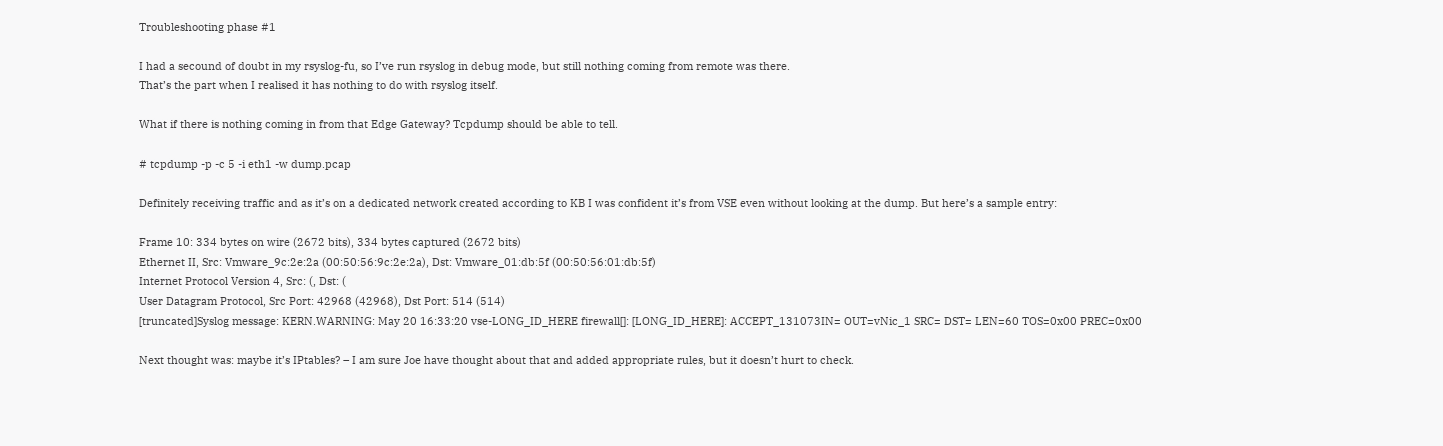Troubleshooting phase #1

I had a secound of doubt in my rsyslog-fu, so I’ve run rsyslog in debug mode, but still nothing coming from remote was there.
That’s the part when I realised it has nothing to do with rsyslog itself.

What if there is nothing coming in from that Edge Gateway? Tcpdump should be able to tell.

# tcpdump -p -c 5 -i eth1 -w dump.pcap

Definitely receiving traffic and as it’s on a dedicated network created according to KB I was confident it’s from VSE even without looking at the dump. But here’s a sample entry:

Frame 10: 334 bytes on wire (2672 bits), 334 bytes captured (2672 bits)
Ethernet II, Src: Vmware_9c:2e:2a (00:50:56:9c:2e:2a), Dst: Vmware_01:db:5f (00:50:56:01:db:5f)
Internet Protocol Version 4, Src: (, Dst: (
User Datagram Protocol, Src Port: 42968 (42968), Dst Port: 514 (514)
[truncated]Syslog message: KERN.WARNING: May 20 16:33:20 vse-LONG_ID_HERE firewall[]: [LONG_ID_HERE]: ACCEPT_131073IN= OUT=vNic_1 SRC= DST= LEN=60 TOS=0x00 PREC=0x00

Next thought was: maybe it’s IPtables? – I am sure Joe have thought about that and added appropriate rules, but it doesn’t hurt to check.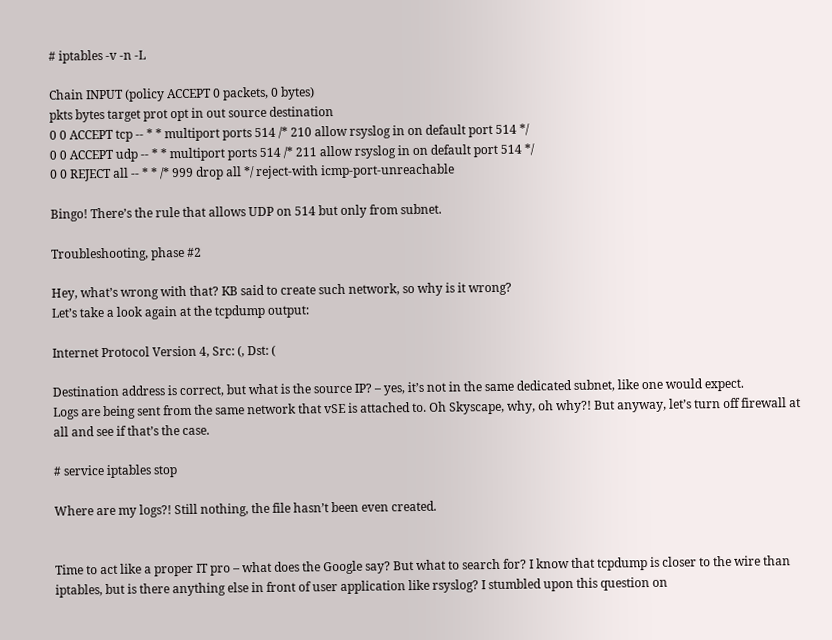# iptables -v -n -L

Chain INPUT (policy ACCEPT 0 packets, 0 bytes)
pkts bytes target prot opt in out source destination
0 0 ACCEPT tcp -- * * multiport ports 514 /* 210 allow rsyslog in on default port 514 */
0 0 ACCEPT udp -- * * multiport ports 514 /* 211 allow rsyslog in on default port 514 */
0 0 REJECT all -- * * /* 999 drop all */ reject-with icmp-port-unreachable

Bingo! There’s the rule that allows UDP on 514 but only from subnet.

Troubleshooting, phase #2

Hey, what’s wrong with that? KB said to create such network, so why is it wrong?
Let’s take a look again at the tcpdump output:

Internet Protocol Version 4, Src: (, Dst: (

Destination address is correct, but what is the source IP? – yes, it’s not in the same dedicated subnet, like one would expect.
Logs are being sent from the same network that vSE is attached to. Oh Skyscape, why, oh why?! But anyway, let’s turn off firewall at all and see if that’s the case.

# service iptables stop

Where are my logs?! Still nothing, the file hasn’t been even created.


Time to act like a proper IT pro – what does the Google say? But what to search for? I know that tcpdump is closer to the wire than iptables, but is there anything else in front of user application like rsyslog? I stumbled upon this question on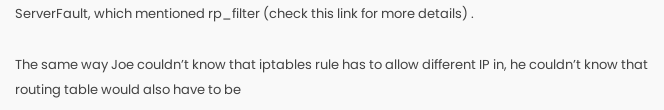ServerFault, which mentioned rp_filter (check this link for more details) .

The same way Joe couldn’t know that iptables rule has to allow different IP in, he couldn’t know that routing table would also have to be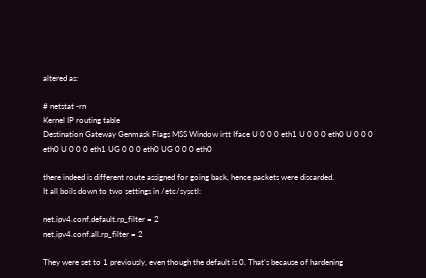altered as:

# netstat -rn
Kernel IP routing table
Destination Gateway Genmask Flags MSS Window irtt Iface U 0 0 0 eth1 U 0 0 0 eth0 U 0 0 0 eth0 U 0 0 0 eth1 UG 0 0 0 eth0 UG 0 0 0 eth0

there indeed is different route assigned for going back, hence packets were discarded.
It all boils down to two settings in /etc/sysctl:

net.ipv4.conf.default.rp_filter = 2
net.ipv4.conf.all.rp_filter = 2

They were set to 1 previously, even though the default is 0. That’s because of hardening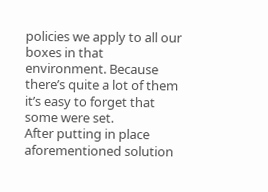policies we apply to all our boxes in that environment. Because there’s quite a lot of them it’s easy to forget that some were set.
After putting in place aforementioned solution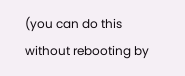(you can do this without rebooting by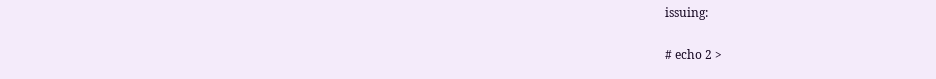issuing:

# echo 2 >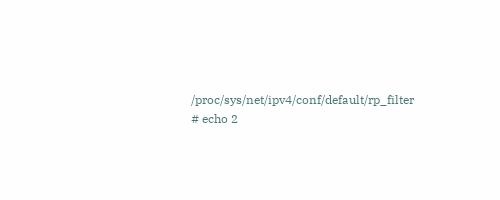/proc/sys/net/ipv4/conf/default/rp_filter
# echo 2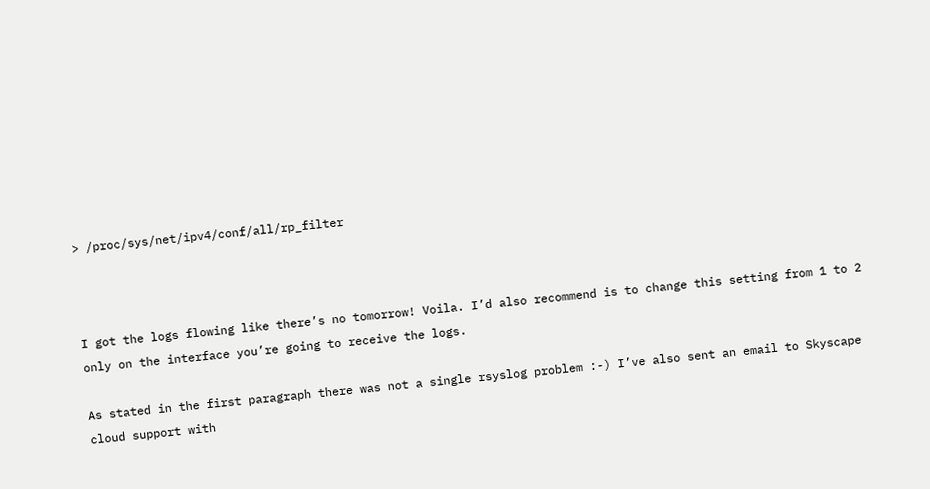> /proc/sys/net/ipv4/conf/all/rp_filter



I got the logs flowing like there’s no tomorrow! Voila. I’d also recommend is to change this setting from 1 to 2 only on the interface you’re going to receive the logs.

As stated in the first paragraph there was not a single rsyslog problem :-) I’ve also sent an email to Skyscape cloud support with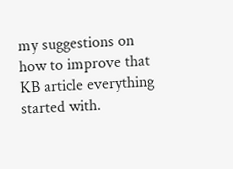my suggestions on how to improve that KB article everything started with.